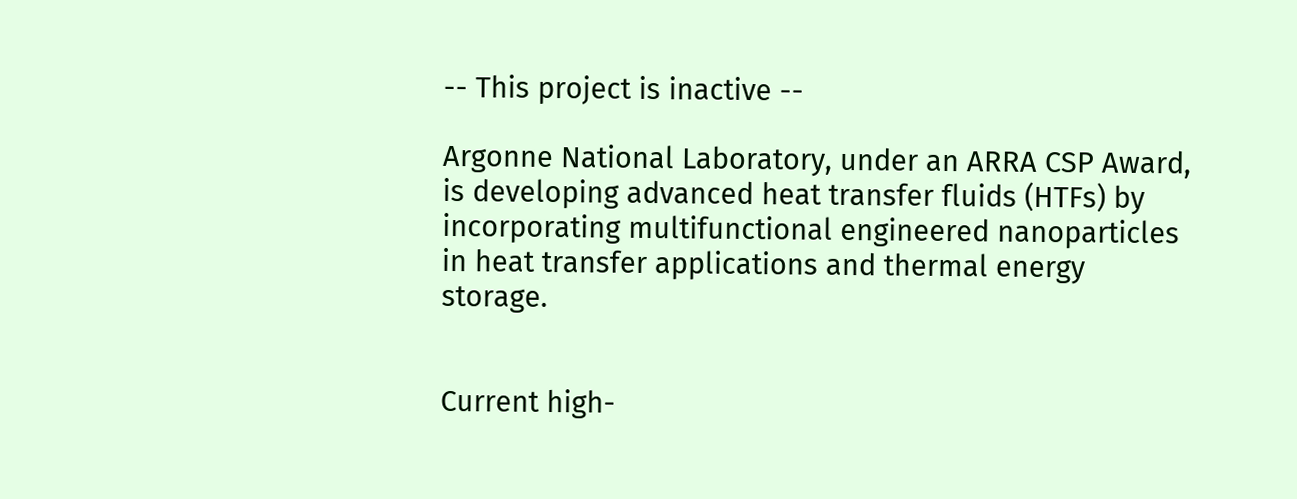-- This project is inactive --

Argonne National Laboratory, under an ARRA CSP Award, is developing advanced heat transfer fluids (HTFs) by incorporating multifunctional engineered nanoparticles in heat transfer applications and thermal energy storage.


Current high-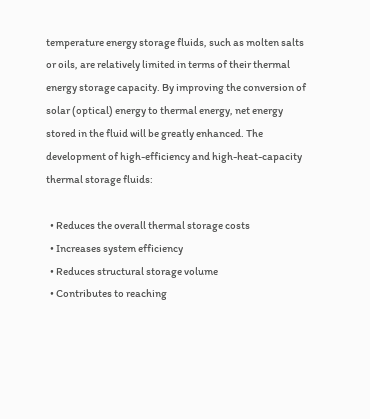temperature energy storage fluids, such as molten salts or oils, are relatively limited in terms of their thermal energy storage capacity. By improving the conversion of solar (optical) energy to thermal energy, net energy stored in the fluid will be greatly enhanced. The development of high-efficiency and high-heat-capacity thermal storage fluids:

  • Reduces the overall thermal storage costs
  • Increases system efficiency
  • Reduces structural storage volume
  • Contributes to reaching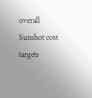overall Sunshot cost targets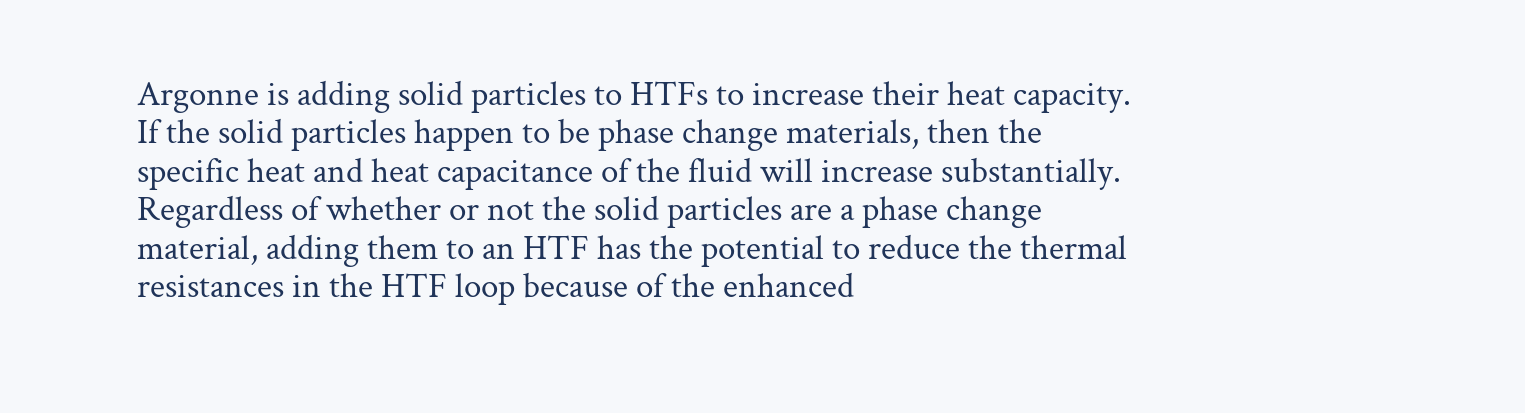Argonne is adding solid particles to HTFs to increase their heat capacity. If the solid particles happen to be phase change materials, then the specific heat and heat capacitance of the fluid will increase substantially. Regardless of whether or not the solid particles are a phase change material, adding them to an HTF has the potential to reduce the thermal resistances in the HTF loop because of the enhanced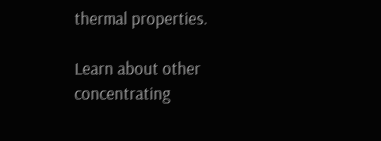thermal properties.

Learn about other concentrating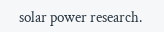solar power research.